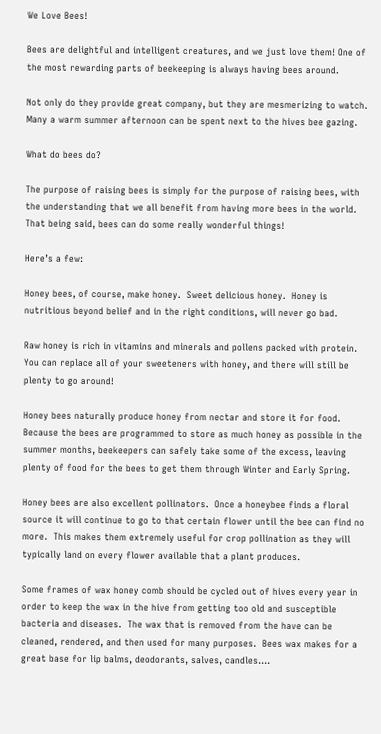We Love Bees!

Bees are delightful and intelligent creatures, and we just love them! One of the most rewarding parts of beekeeping is always having bees around.

Not only do they provide great company, but they are mesmerizing to watch. Many a warm summer afternoon can be spent next to the hives bee gazing.

What do bees do?

The purpose of raising bees is simply for the purpose of raising bees, with the understanding that we all benefit from having more bees in the world.  That being said, bees can do some really wonderful things!

Here’s a few:

Honey bees, of course, make honey.  Sweet delicious honey.  Honey is nutritious beyond belief and in the right conditions, will never go bad.

Raw honey is rich in vitamins and minerals and pollens packed with protein. You can replace all of your sweeteners with honey, and there will still be plenty to go around!

Honey bees naturally produce honey from nectar and store it for food.  Because the bees are programmed to store as much honey as possible in the summer months, beekeepers can safely take some of the excess, leaving plenty of food for the bees to get them through Winter and Early Spring.

Honey bees are also excellent pollinators.  Once a honeybee finds a floral source it will continue to go to that certain flower until the bee can find no more.  This makes them extremely useful for crop pollination as they will typically land on every flower available that a plant produces.

Some frames of wax honey comb should be cycled out of hives every year in order to keep the wax in the hive from getting too old and susceptible bacteria and diseases.  The wax that is removed from the have can be cleaned, rendered, and then used for many purposes.  Bees wax makes for a great base for lip balms, deodorants, salves, candles….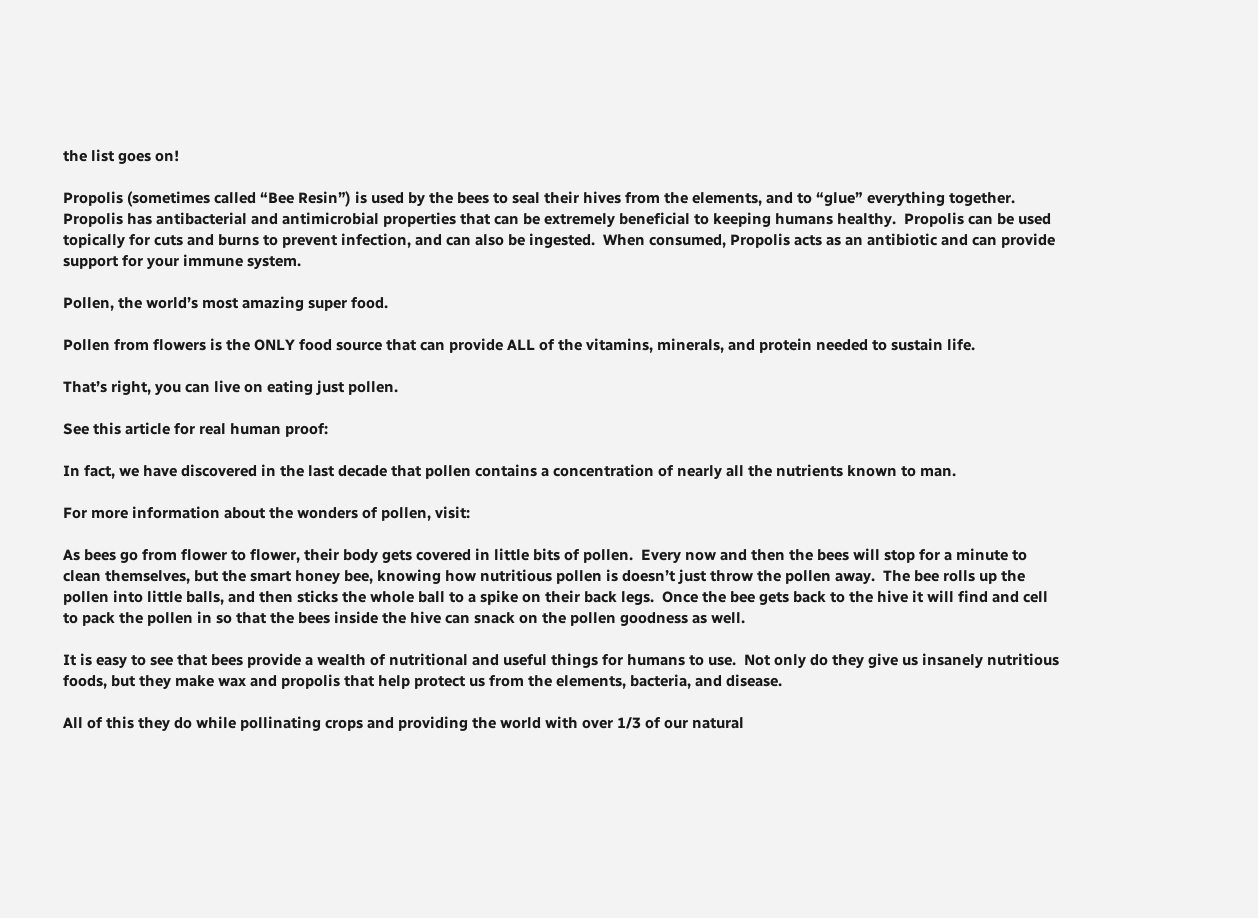the list goes on!

Propolis (sometimes called “Bee Resin”) is used by the bees to seal their hives from the elements, and to “glue” everything together.  Propolis has antibacterial and antimicrobial properties that can be extremely beneficial to keeping humans healthy.  Propolis can be used topically for cuts and burns to prevent infection, and can also be ingested.  When consumed, Propolis acts as an antibiotic and can provide support for your immune system.

Pollen, the world’s most amazing super food.

Pollen from flowers is the ONLY food source that can provide ALL of the vitamins, minerals, and protein needed to sustain life.

That’s right, you can live on eating just pollen.

See this article for real human proof:

In fact, we have discovered in the last decade that pollen contains a concentration of nearly all the nutrients known to man.

For more information about the wonders of pollen, visit:

As bees go from flower to flower, their body gets covered in little bits of pollen.  Every now and then the bees will stop for a minute to clean themselves, but the smart honey bee, knowing how nutritious pollen is doesn’t just throw the pollen away.  The bee rolls up the pollen into little balls, and then sticks the whole ball to a spike on their back legs.  Once the bee gets back to the hive it will find and cell to pack the pollen in so that the bees inside the hive can snack on the pollen goodness as well.

It is easy to see that bees provide a wealth of nutritional and useful things for humans to use.  Not only do they give us insanely nutritious foods, but they make wax and propolis that help protect us from the elements, bacteria, and disease.

All of this they do while pollinating crops and providing the world with over 1/3 of our natural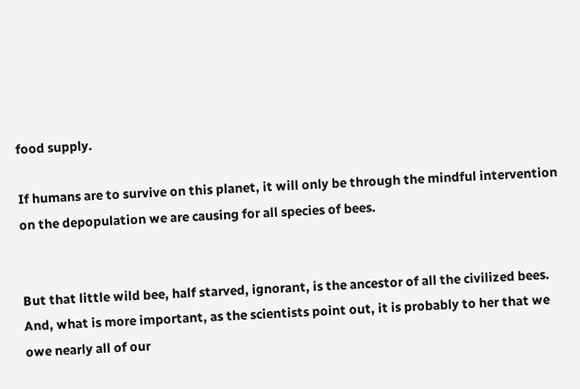food supply.

If humans are to survive on this planet, it will only be through the mindful intervention on the depopulation we are causing for all species of bees.


But that little wild bee, half starved, ignorant, is the ancestor of all the civilized bees. And, what is more important, as the scientists point out, it is probably to her that we owe nearly all of our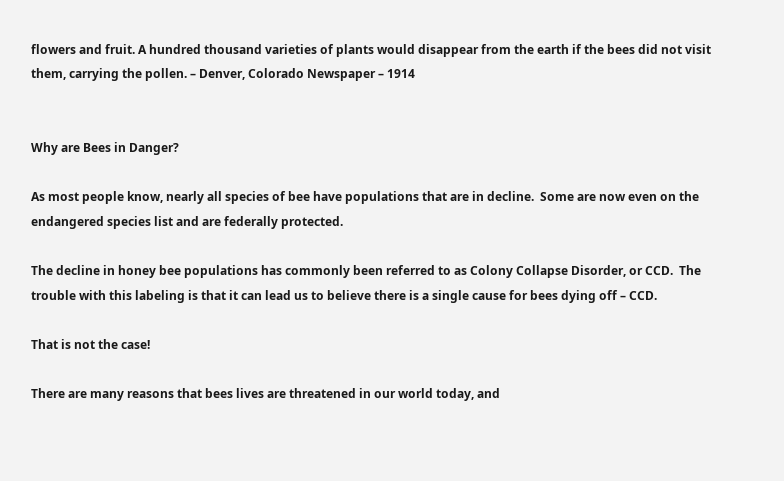flowers and fruit. A hundred thousand varieties of plants would disappear from the earth if the bees did not visit them, carrying the pollen. – Denver, Colorado Newspaper – 1914


Why are Bees in Danger?

As most people know, nearly all species of bee have populations that are in decline.  Some are now even on the endangered species list and are federally protected.

The decline in honey bee populations has commonly been referred to as Colony Collapse Disorder, or CCD.  The trouble with this labeling is that it can lead us to believe there is a single cause for bees dying off – CCD.

That is not the case!

There are many reasons that bees lives are threatened in our world today, and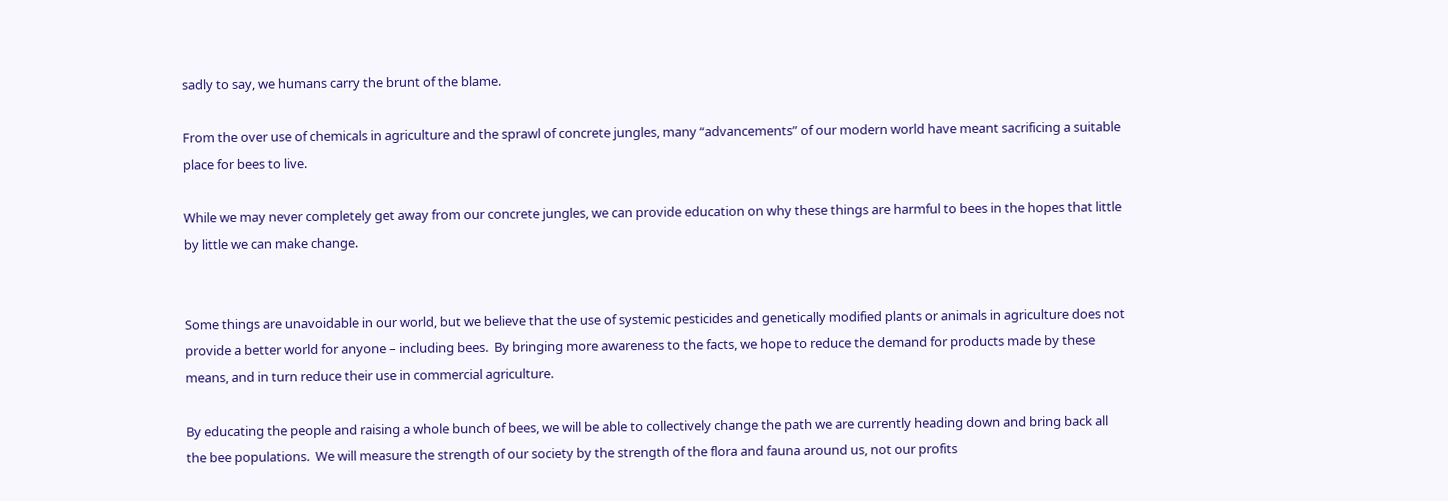sadly to say, we humans carry the brunt of the blame.

From the over use of chemicals in agriculture and the sprawl of concrete jungles, many “advancements” of our modern world have meant sacrificing a suitable place for bees to live.

While we may never completely get away from our concrete jungles, we can provide education on why these things are harmful to bees in the hopes that little by little we can make change.


Some things are unavoidable in our world, but we believe that the use of systemic pesticides and genetically modified plants or animals in agriculture does not provide a better world for anyone – including bees.  By bringing more awareness to the facts, we hope to reduce the demand for products made by these means, and in turn reduce their use in commercial agriculture.

By educating the people and raising a whole bunch of bees, we will be able to collectively change the path we are currently heading down and bring back all the bee populations.  We will measure the strength of our society by the strength of the flora and fauna around us, not our profits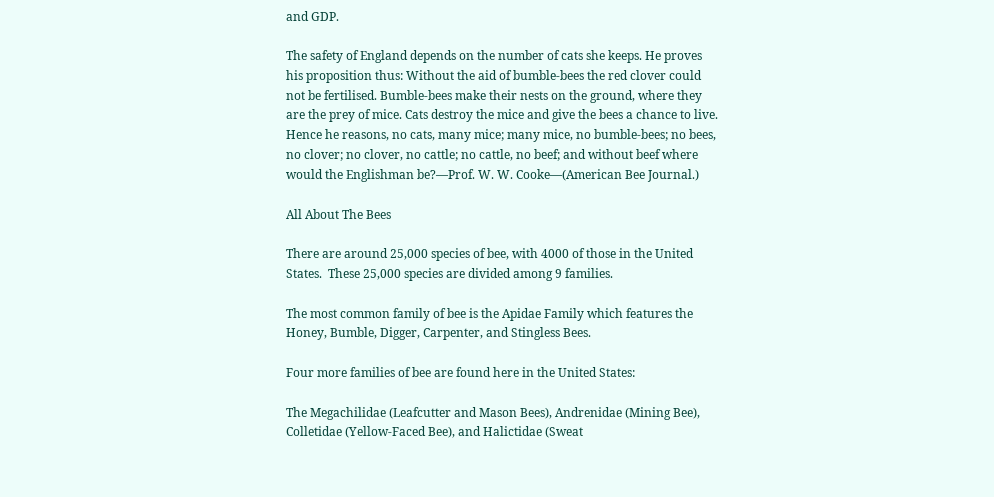and GDP.

The safety of England depends on the number of cats she keeps. He proves his proposition thus: Without the aid of bumble-bees the red clover could not be fertilised. Bumble-bees make their nests on the ground, where they are the prey of mice. Cats destroy the mice and give the bees a chance to live. Hence he reasons, no cats, many mice; many mice, no bumble-bees; no bees, no clover; no clover, no cattle; no cattle, no beef; and without beef where would the Englishman be?—Prof. W. W. Cooke—(American Bee Journal.)

All About The Bees

There are around 25,000 species of bee, with 4000 of those in the United States.  These 25,000 species are divided among 9 families.

The most common family of bee is the Apidae Family which features the Honey, Bumble, Digger, Carpenter, and Stingless Bees.

Four more families of bee are found here in the United States:

The Megachilidae (Leafcutter and Mason Bees), Andrenidae (Mining Bee), Colletidae (Yellow-Faced Bee), and Halictidae (Sweat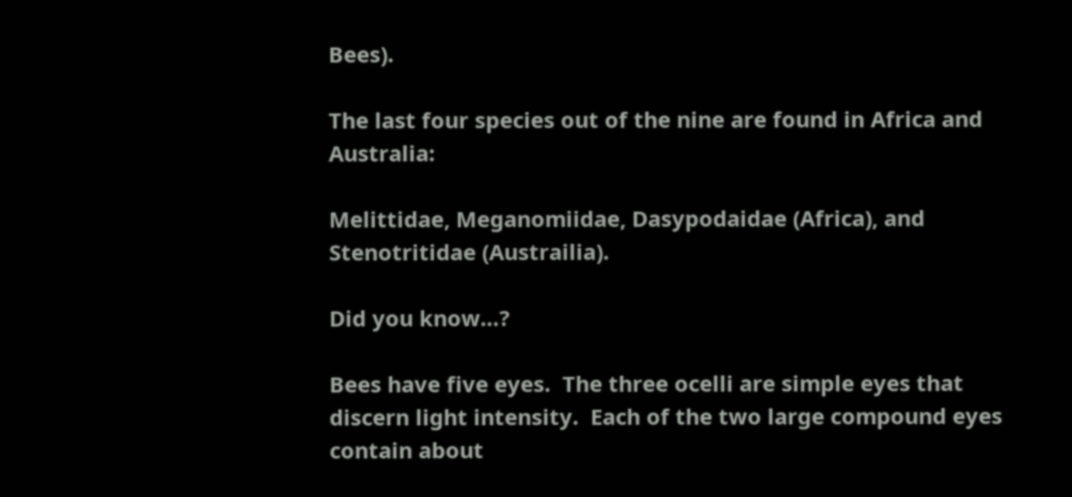Bees).

The last four species out of the nine are found in Africa and Australia:

Melittidae, Meganomiidae, Dasypodaidae (Africa), and Stenotritidae (Austrailia).

Did you know…?

Bees have five eyes.  The three ocelli are simple eyes that discern light intensity.  Each of the two large compound eyes contain about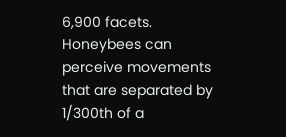6,900 facets.  Honeybees can perceive movements that are separated by 1/300th of a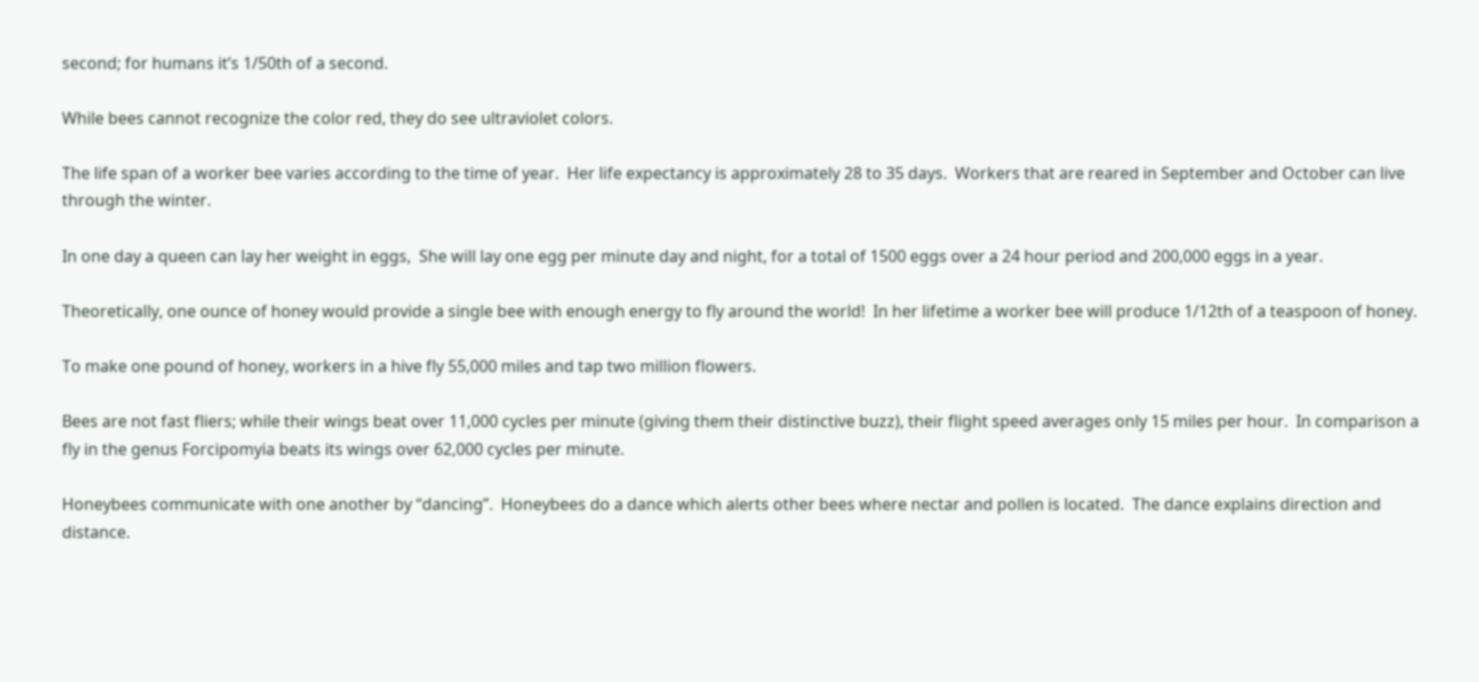second; for humans it’s 1/50th of a second.

While bees cannot recognize the color red, they do see ultraviolet colors.

The life span of a worker bee varies according to the time of year.  Her life expectancy is approximately 28 to 35 days.  Workers that are reared in September and October can live through the winter.

In one day a queen can lay her weight in eggs,  She will lay one egg per minute day and night, for a total of 1500 eggs over a 24 hour period and 200,000 eggs in a year.

Theoretically, one ounce of honey would provide a single bee with enough energy to fly around the world!  In her lifetime a worker bee will produce 1/12th of a teaspoon of honey.

To make one pound of honey, workers in a hive fly 55,000 miles and tap two million flowers.

Bees are not fast fliers; while their wings beat over 11,000 cycles per minute (giving them their distinctive buzz), their flight speed averages only 15 miles per hour.  In comparison a fly in the genus Forcipomyia beats its wings over 62,000 cycles per minute.

Honeybees communicate with one another by “dancing”.  Honeybees do a dance which alerts other bees where nectar and pollen is located.  The dance explains direction and distance.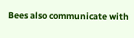Bees also communicate with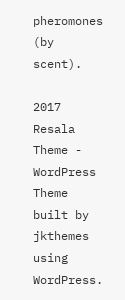pheromones (by scent).

2017 Resala Theme - WordPress Theme built by jkthemes using WordPress.